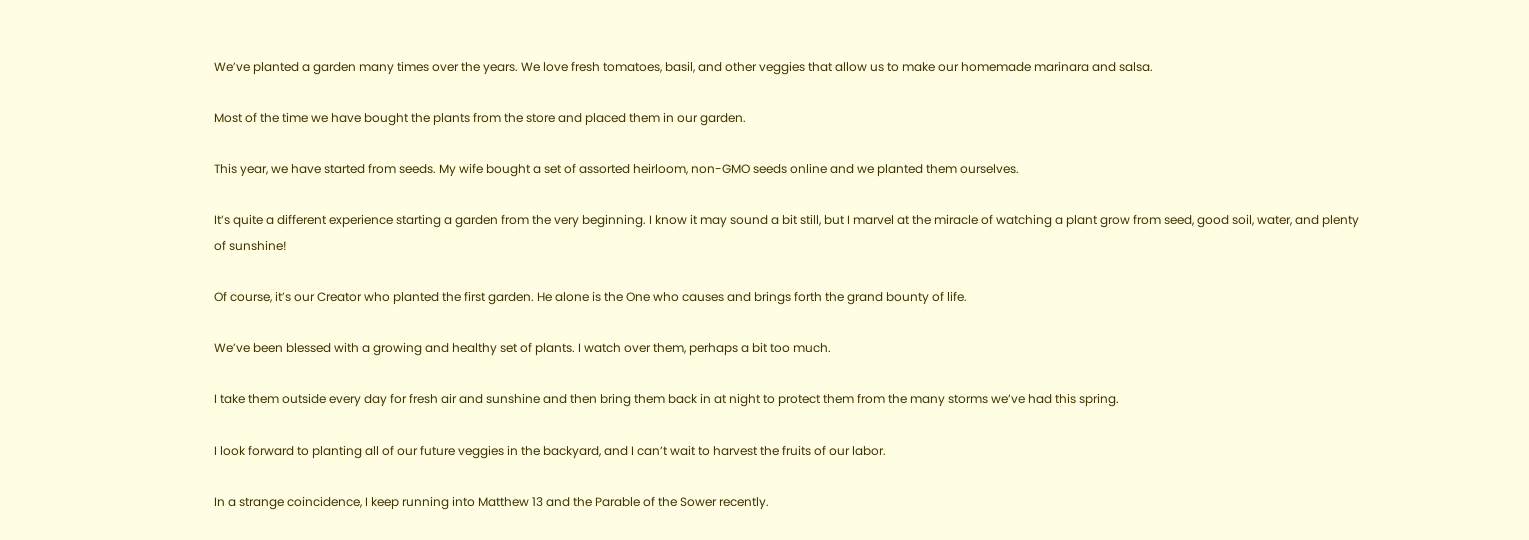We’ve planted a garden many times over the years. We love fresh tomatoes, basil, and other veggies that allow us to make our homemade marinara and salsa.

Most of the time we have bought the plants from the store and placed them in our garden.

This year, we have started from seeds. My wife bought a set of assorted heirloom, non-GMO seeds online and we planted them ourselves.

It’s quite a different experience starting a garden from the very beginning. I know it may sound a bit still, but I marvel at the miracle of watching a plant grow from seed, good soil, water, and plenty of sunshine!

Of course, it’s our Creator who planted the first garden. He alone is the One who causes and brings forth the grand bounty of life.

We’ve been blessed with a growing and healthy set of plants. I watch over them, perhaps a bit too much.

I take them outside every day for fresh air and sunshine and then bring them back in at night to protect them from the many storms we’ve had this spring.

I look forward to planting all of our future veggies in the backyard, and I can’t wait to harvest the fruits of our labor.

In a strange coincidence, I keep running into Matthew 13 and the Parable of the Sower recently.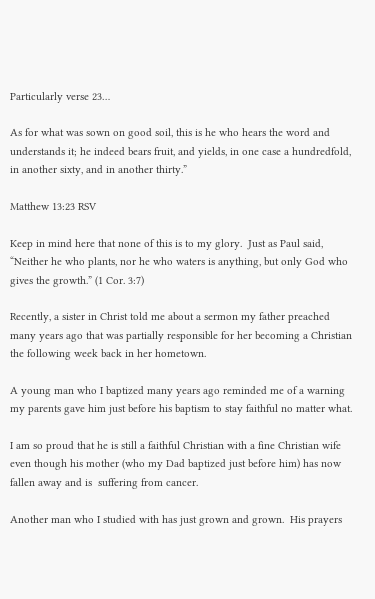Particularly verse 23…

As for what was sown on good soil, this is he who hears the word and understands it; he indeed bears fruit, and yields, in one case a hundredfold, in another sixty, and in another thirty.”

Matthew 13:23 RSV

Keep in mind here that none of this is to my glory.  Just as Paul said, “Neither he who plants, nor he who waters is anything, but only God who gives the growth.” (1 Cor. 3:7)

Recently, a sister in Christ told me about a sermon my father preached many years ago that was partially responsible for her becoming a Christian the following week back in her hometown.

A young man who I baptized many years ago reminded me of a warning my parents gave him just before his baptism to stay faithful no matter what.

I am so proud that he is still a faithful Christian with a fine Christian wife even though his mother (who my Dad baptized just before him) has now fallen away and is  suffering from cancer.

Another man who I studied with has just grown and grown.  His prayers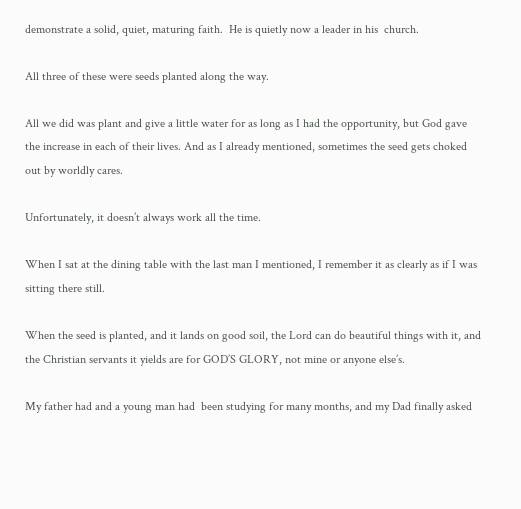demonstrate a solid, quiet, maturing faith.  He is quietly now a leader in his  church.

All three of these were seeds planted along the way.

All we did was plant and give a little water for as long as I had the opportunity, but God gave the increase in each of their lives. And as I already mentioned, sometimes the seed gets choked out by worldly cares.

Unfortunately, it doesn’t always work all the time.

When I sat at the dining table with the last man I mentioned, I remember it as clearly as if I was sitting there still.

When the seed is planted, and it lands on good soil, the Lord can do beautiful things with it, and the Christian servants it yields are for GOD’S GLORY, not mine or anyone else’s.

My father had and a young man had  been studying for many months, and my Dad finally asked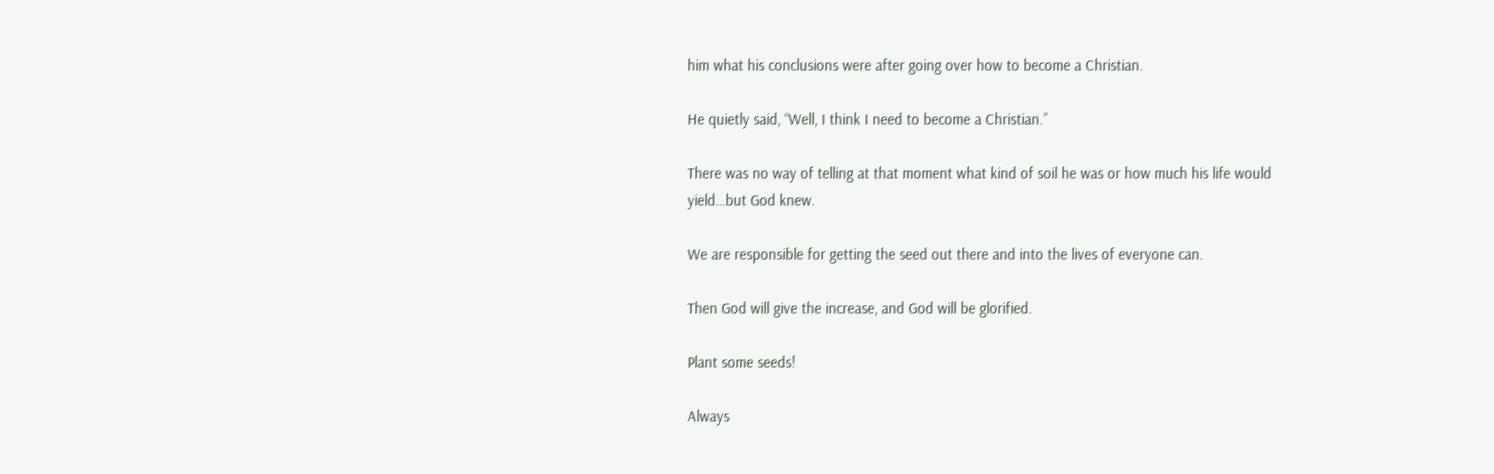him what his conclusions were after going over how to become a Christian.

He quietly said, “Well, I think I need to become a Christian.”

There was no way of telling at that moment what kind of soil he was or how much his life would yield…but God knew.

We are responsible for getting the seed out there and into the lives of everyone can.

Then God will give the increase, and God will be glorified.

Plant some seeds!

Always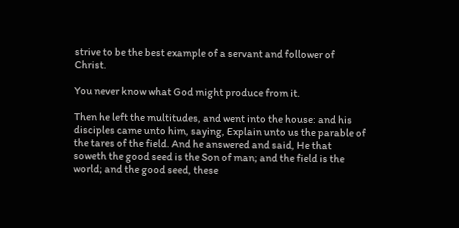strive to be the best example of a servant and follower of Christ.

You never know what God might produce from it.

Then he left the multitudes, and went into the house: and his disciples came unto him, saying, Explain unto us the parable of the tares of the field. And he answered and said, He that soweth the good seed is the Son of man; and the field is the world; and the good seed, these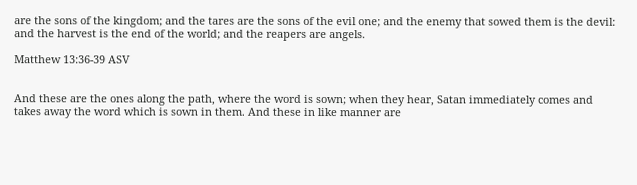are the sons of the kingdom; and the tares are the sons of the evil one; and the enemy that sowed them is the devil: and the harvest is the end of the world; and the reapers are angels.

Matthew 13:36-39 ASV


And these are the ones along the path, where the word is sown; when they hear, Satan immediately comes and takes away the word which is sown in them. And these in like manner are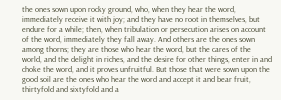the ones sown upon rocky ground, who, when they hear the word, immediately receive it with joy; and they have no root in themselves, but endure for a while; then, when tribulation or persecution arises on account of the word, immediately they fall away. And others are the ones sown among thorns; they are those who hear the word, but the cares of the world, and the delight in riches, and the desire for other things, enter in and choke the word, and it proves unfruitful. But those that were sown upon the good soil are the ones who hear the word and accept it and bear fruit, thirtyfold and sixtyfold and a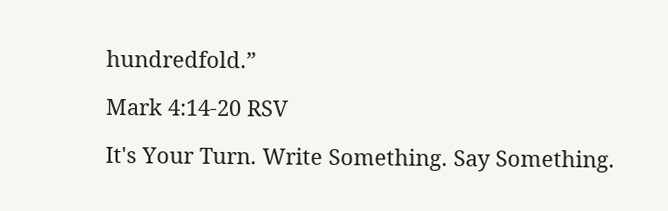hundredfold.”

Mark 4:14-20 RSV

It's Your Turn. Write Something. Say Something.